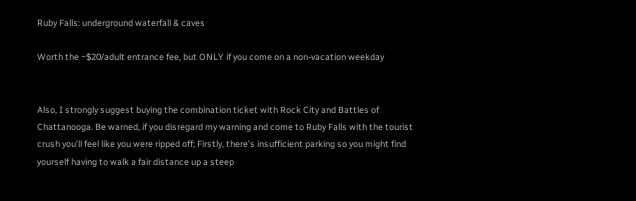Ruby Falls: underground waterfall & caves

Worth the ~$20/adult entrance fee, but ONLY if you come on a non-vacation weekday


Also, I strongly suggest buying the combination ticket with Rock City and Battles of Chattanooga. Be warned, if you disregard my warning and come to Ruby Falls with the tourist crush you’ll feel like you were ripped off; Firstly, there’s insufficient parking so you might find yourself having to walk a fair distance up a steep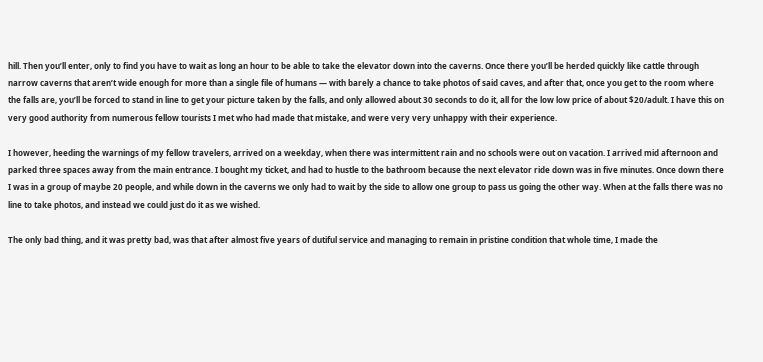hill. Then you’ll enter, only to find you have to wait as long an hour to be able to take the elevator down into the caverns. Once there you’ll be herded quickly like cattle through narrow caverns that aren’t wide enough for more than a single file of humans — with barely a chance to take photos of said caves, and after that, once you get to the room where the falls are, you’ll be forced to stand in line to get your picture taken by the falls, and only allowed about 30 seconds to do it, all for the low low price of about $20/adult. I have this on very good authority from numerous fellow tourists I met who had made that mistake, and were very very unhappy with their experience.

I however, heeding the warnings of my fellow travelers, arrived on a weekday, when there was intermittent rain and no schools were out on vacation. I arrived mid afternoon and parked three spaces away from the main entrance. I bought my ticket, and had to hustle to the bathroom because the next elevator ride down was in five minutes. Once down there I was in a group of maybe 20 people, and while down in the caverns we only had to wait by the side to allow one group to pass us going the other way. When at the falls there was no line to take photos, and instead we could just do it as we wished.

The only bad thing, and it was pretty bad, was that after almost five years of dutiful service and managing to remain in pristine condition that whole time, I made the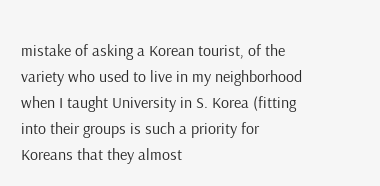mistake of asking a Korean tourist, of the variety who used to live in my neighborhood when I taught University in S. Korea (fitting into their groups is such a priority for Koreans that they almost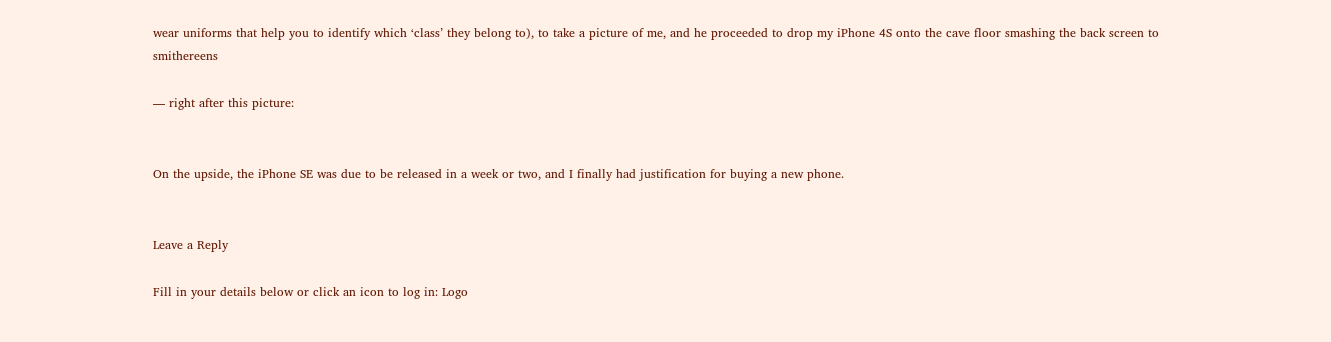wear uniforms that help you to identify which ‘class’ they belong to), to take a picture of me, and he proceeded to drop my iPhone 4S onto the cave floor smashing the back screen to smithereens

— right after this picture:


On the upside, the iPhone SE was due to be released in a week or two, and I finally had justification for buying a new phone.


Leave a Reply

Fill in your details below or click an icon to log in: Logo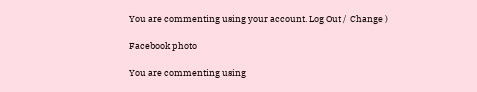You are commenting using your account. Log Out /  Change )

Facebook photo

You are commenting using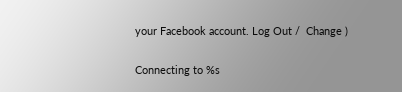your Facebook account. Log Out /  Change )

Connecting to %s